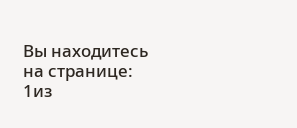Вы находитесь на странице: 1из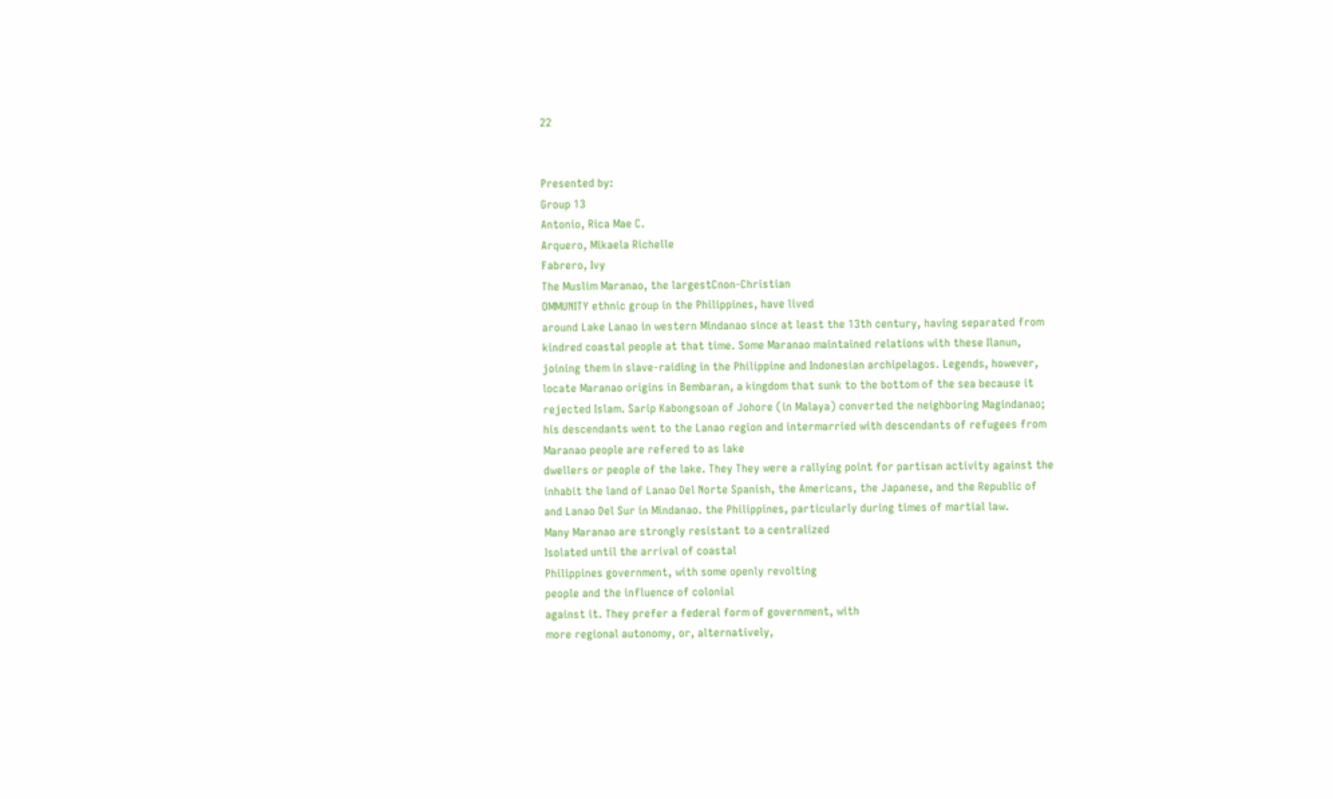22


Presented by:
Group 13
Antonio, Rica Mae C.
Arquero, Mikaela Richelle
Fabrero, Ivy
The Muslim Maranao, the largestCnon-Christian
OMMUNITY ethnic group in the Philippines, have lived
around Lake Lanao in western Mindanao since at least the 13th century, having separated from
kindred coastal people at that time. Some Maranao maintained relations with these Ilanun,
joining them in slave-raiding in the Philippine and Indonesian archipelagos. Legends, however,
locate Maranao origins in Bembaran, a kingdom that sunk to the bottom of the sea because it
rejected Islam. Sarip Kabongsoan of Johore (in Malaya) converted the neighboring Magindanao;
his descendants went to the Lanao region and intermarried with descendants of refugees from
Maranao people are refered to as lake
dwellers or people of the lake. They They were a rallying point for partisan activity against the
inhabit the land of Lanao Del Norte Spanish, the Americans, the Japanese, and the Republic of
and Lanao Del Sur in Mindanao. the Philippines, particularly during times of martial law.
Many Maranao are strongly resistant to a centralized
Isolated until the arrival of coastal
Philippines government, with some openly revolting
people and the influence of colonial
against it. They prefer a federal form of government, with
more regional autonomy, or, alternatively,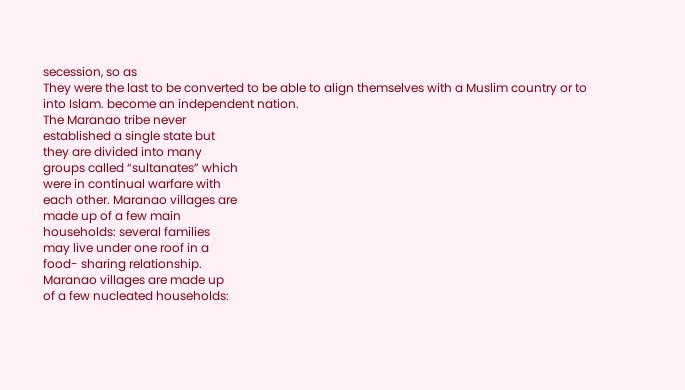secession, so as
They were the last to be converted to be able to align themselves with a Muslim country or to
into Islam. become an independent nation.
The Maranao tribe never
established a single state but
they are divided into many
groups called “sultanates” which
were in continual warfare with
each other. Maranao villages are
made up of a few main
households: several families
may live under one roof in a
food- sharing relationship.
Maranao villages are made up
of a few nucleated households: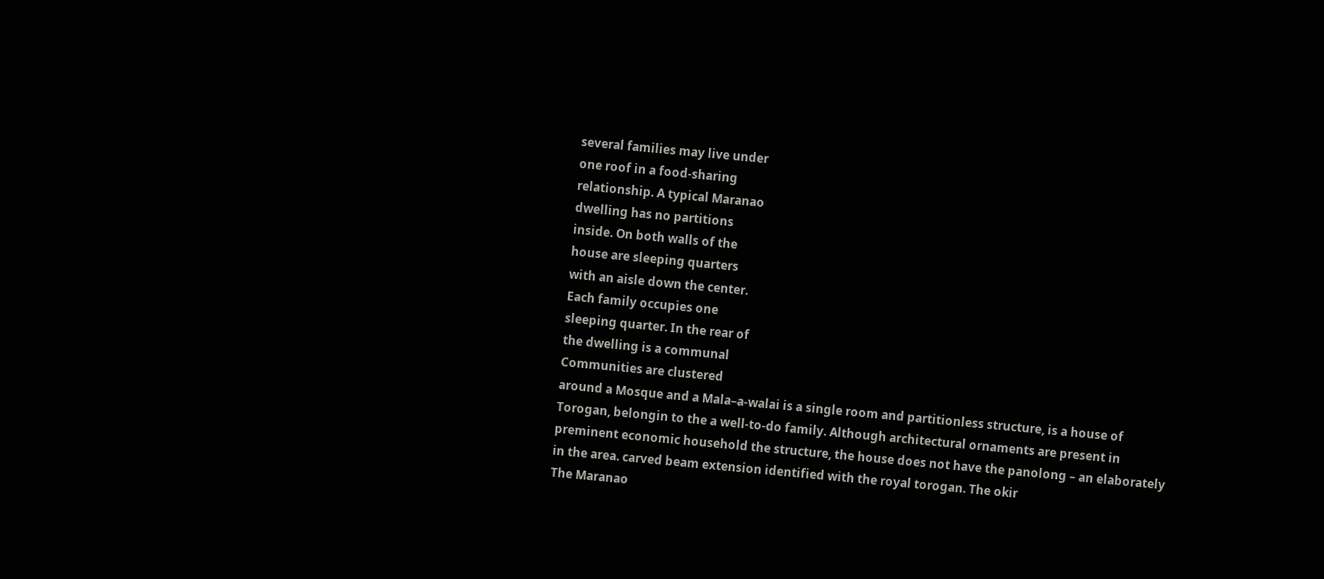several families may live under
one roof in a food-sharing
relationship. A typical Maranao
dwelling has no partitions
inside. On both walls of the
house are sleeping quarters
with an aisle down the center.
Each family occupies one
sleeping quarter. In the rear of
the dwelling is a communal
Communities are clustered
around a Mosque and a Mala–a-walai is a single room and partitionless structure, is a house of
Torogan, belongin to the a well-to-do family. Although architectural ornaments are present in
preminent economic household the structure, the house does not have the panolong – an elaborately
in the area. carved beam extension identified with the royal torogan. The okir
The Maranao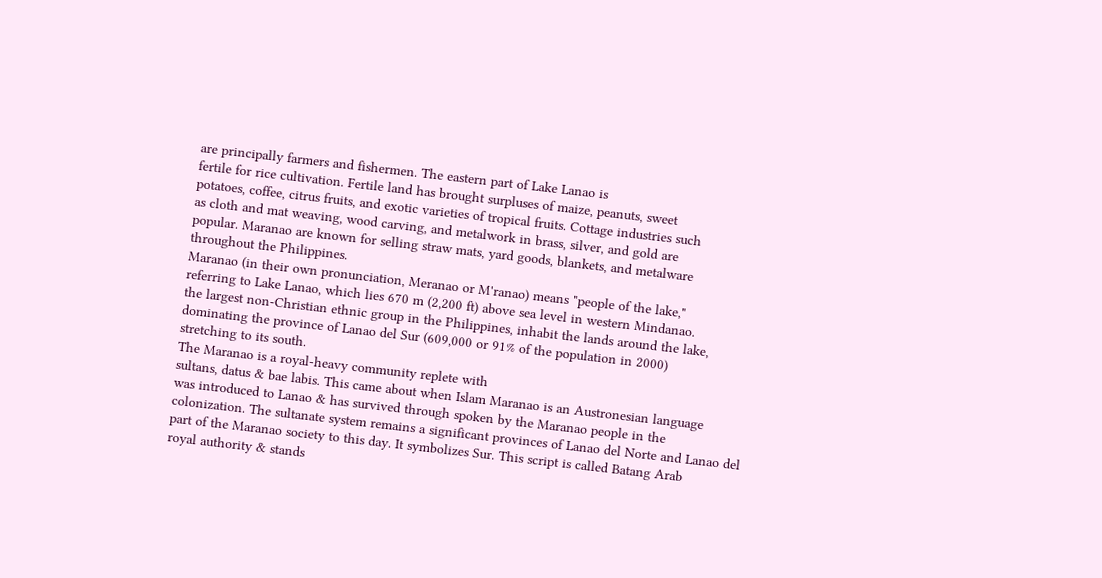are principally farmers and fishermen. The eastern part of Lake Lanao is
fertile for rice cultivation. Fertile land has brought surpluses of maize, peanuts, sweet
potatoes, coffee, citrus fruits, and exotic varieties of tropical fruits. Cottage industries such
as cloth and mat weaving, wood carving, and metalwork in brass, silver, and gold are
popular. Maranao are known for selling straw mats, yard goods, blankets, and metalware
throughout the Philippines.
Maranao (in their own pronunciation, Meranao or M'ranao) means "people of the lake,"
referring to Lake Lanao, which lies 670 m (2,200 ft) above sea level in western Mindanao.
the largest non-Christian ethnic group in the Philippines, inhabit the lands around the lake,
dominating the province of Lanao del Sur (609,000 or 91% of the population in 2000)
stretching to its south.
The Maranao is a royal-heavy community replete with
sultans, datus & bae labis. This came about when Islam Maranao is an Austronesian language
was introduced to Lanao & has survived through spoken by the Maranao people in the
colonization. The sultanate system remains a significant provinces of Lanao del Norte and Lanao del
part of the Maranao society to this day. It symbolizes Sur. This script is called Batang Arab
royal authority & stands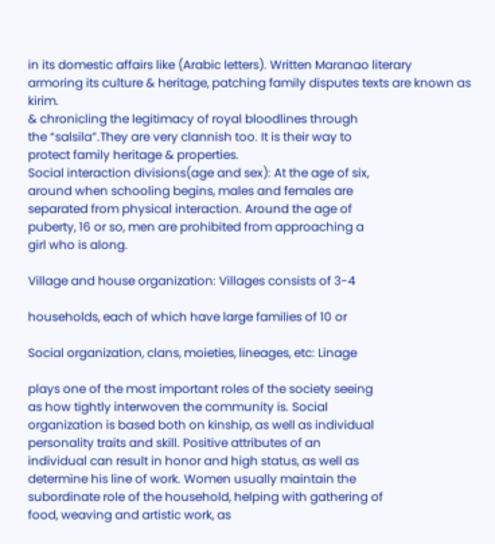in its domestic affairs like (Arabic letters). Written Maranao literary
armoring its culture & heritage, patching family disputes texts are known as kirim.
& chronicling the legitimacy of royal bloodlines through
the “salsila”.They are very clannish too. It is their way to
protect family heritage & properties.
Social interaction divisions(age and sex): At the age of six,
around when schooling begins, males and females are
separated from physical interaction. Around the age of
puberty, 16 or so, men are prohibited from approaching a
girl who is along.

Village and house organization: Villages consists of 3-4

households, each of which have large families of 10 or

Social organization, clans, moieties, lineages, etc: Linage

plays one of the most important roles of the society seeing
as how tightly interwoven the community is. Social
organization is based both on kinship, as well as individual
personality traits and skill. Positive attributes of an
individual can result in honor and high status, as well as
determine his line of work. Women usually maintain the
subordinate role of the household, helping with gathering of
food, weaving and artistic work, as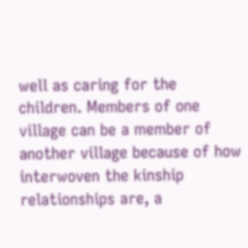well as caring for the
children. Members of one village can be a member of
another village because of how interwoven the kinship
relationships are, a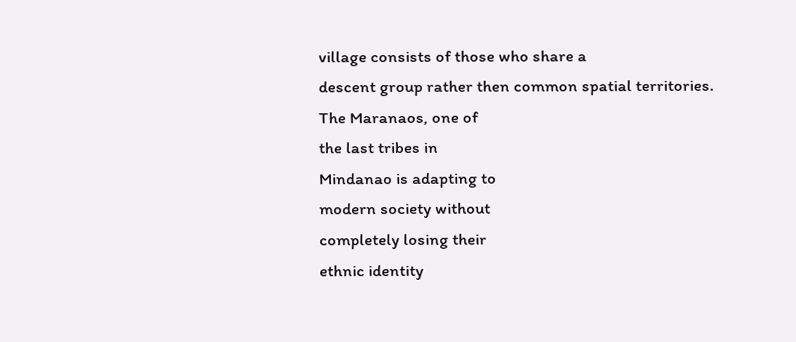village consists of those who share a
descent group rather then common spatial territories.
The Maranaos, one of
the last tribes in
Mindanao is adapting to
modern society without
completely losing their
ethnic identity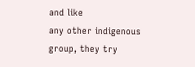and like
any other indigenous
group, they try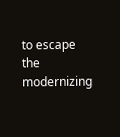to escape
the modernizing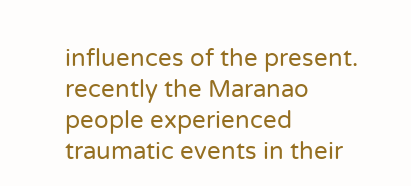influences of the present.
recently the Maranao people experienced traumatic events in their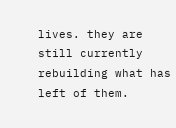lives. they are still currently rebuilding what has left of them.